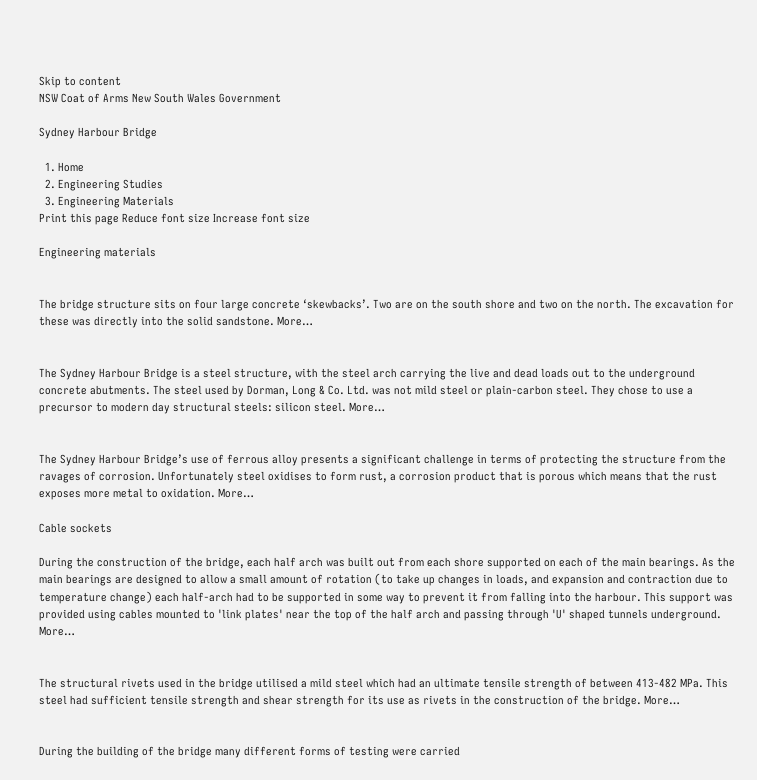Skip to content
NSW Coat of Arms New South Wales Government

Sydney Harbour Bridge

  1. Home
  2. Engineering Studies
  3. Engineering Materials
Print this page Reduce font size Increase font size

Engineering materials


The bridge structure sits on four large concrete ‘skewbacks’. Two are on the south shore and two on the north. The excavation for these was directly into the solid sandstone. More…


The Sydney Harbour Bridge is a steel structure, with the steel arch carrying the live and dead loads out to the underground concrete abutments. The steel used by Dorman, Long & Co. Ltd. was not mild steel or plain-carbon steel. They chose to use a precursor to modern day structural steels: silicon steel. More…


The Sydney Harbour Bridge’s use of ferrous alloy presents a significant challenge in terms of protecting the structure from the ravages of corrosion. Unfortunately steel oxidises to form rust, a corrosion product that is porous which means that the rust exposes more metal to oxidation. More…

Cable sockets

During the construction of the bridge, each half arch was built out from each shore supported on each of the main bearings. As the main bearings are designed to allow a small amount of rotation (to take up changes in loads, and expansion and contraction due to temperature change) each half-arch had to be supported in some way to prevent it from falling into the harbour. This support was provided using cables mounted to 'link plates' near the top of the half arch and passing through 'U' shaped tunnels underground. More…


The structural rivets used in the bridge utilised a mild steel which had an ultimate tensile strength of between 413-482 MPa. This steel had sufficient tensile strength and shear strength for its use as rivets in the construction of the bridge. More…


During the building of the bridge many different forms of testing were carried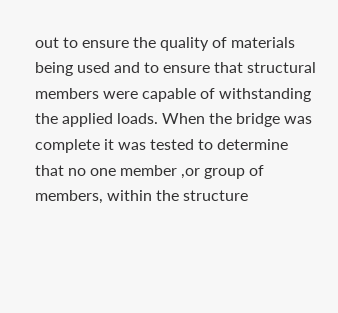out to ensure the quality of materials being used and to ensure that structural members were capable of withstanding the applied loads. When the bridge was complete it was tested to determine that no one member ,or group of members, within the structure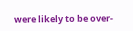were likely to be over-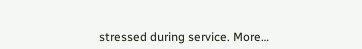stressed during service. More…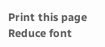Print this page Reduce font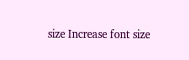size Increase font size